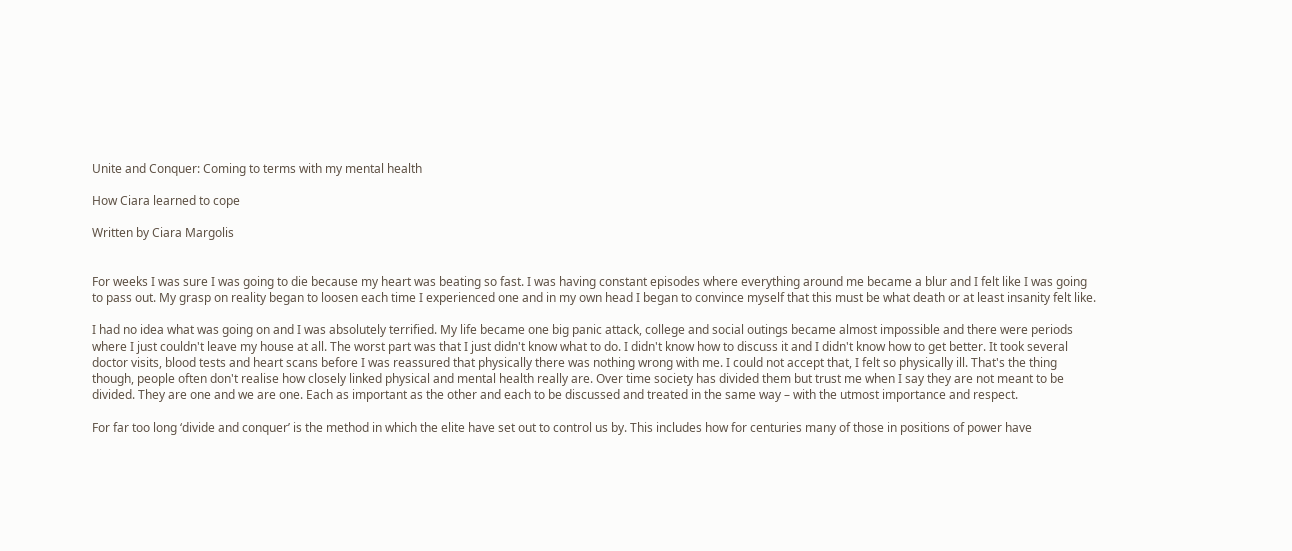Unite and Conquer: Coming to terms with my mental health

How Ciara learned to cope

Written by Ciara Margolis


For weeks I was sure I was going to die because my heart was beating so fast. I was having constant episodes where everything around me became a blur and I felt like I was going to pass out. My grasp on reality began to loosen each time I experienced one and in my own head I began to convince myself that this must be what death or at least insanity felt like.

I had no idea what was going on and I was absolutely terrified. My life became one big panic attack, college and social outings became almost impossible and there were periods where I just couldn't leave my house at all. The worst part was that I just didn't know what to do. I didn't know how to discuss it and I didn't know how to get better. It took several doctor visits, blood tests and heart scans before I was reassured that physically there was nothing wrong with me. I could not accept that, I felt so physically ill. That's the thing though, people often don't realise how closely linked physical and mental health really are. Over time society has divided them but trust me when I say they are not meant to be divided. They are one and we are one. Each as important as the other and each to be discussed and treated in the same way – with the utmost importance and respect.

For far too long ‘divide and conquer’ is the method in which the elite have set out to control us by. This includes how for centuries many of those in positions of power have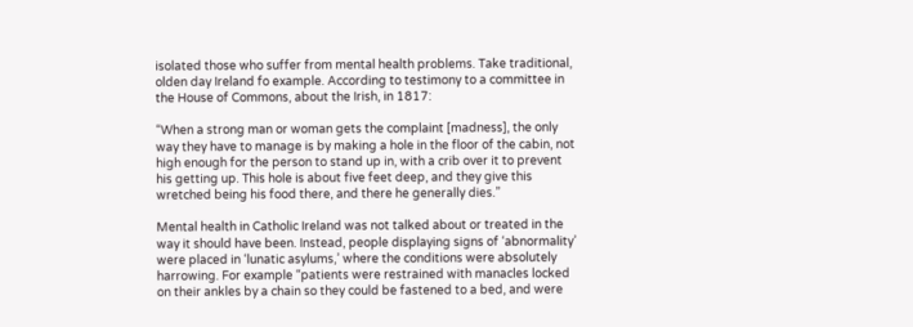isolated those who suffer from mental health problems. Take traditional, olden day Ireland fo example. According to testimony to a committee in the House of Commons, about the Irish, in 1817:

“When a strong man or woman gets the complaint [madness], the only way they have to manage is by making a hole in the floor of the cabin, not high enough for the person to stand up in, with a crib over it to prevent his getting up. This hole is about five feet deep, and they give this wretched being his food there, and there he generally dies.”

Mental health in Catholic Ireland was not talked about or treated in the way it should have been. Instead, people displaying signs of ‘abnormality’ were placed in ‘lunatic asylums,’ where the conditions were absolutely harrowing. For example “patients were restrained with manacles locked on their ankles by a chain so they could be fastened to a bed, and were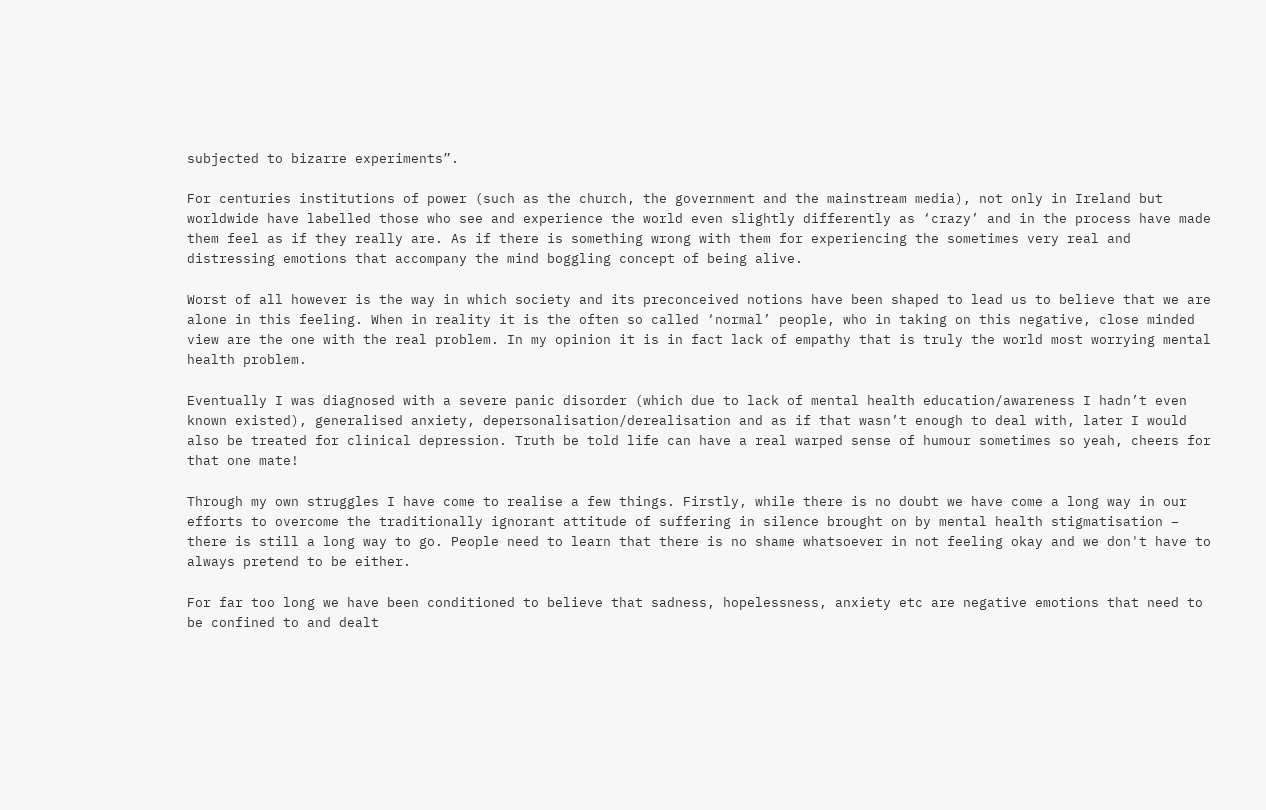subjected to bizarre experiments”.

For centuries institutions of power (such as the church, the government and the mainstream media), not only in Ireland but worldwide have labelled those who see and experience the world even slightly differently as ‘crazy’ and in the process have made them feel as if they really are. As if there is something wrong with them for experiencing the sometimes very real and distressing emotions that accompany the mind boggling concept of being alive.

Worst of all however is the way in which society and its preconceived notions have been shaped to lead us to believe that we are alone in this feeling. When in reality it is the often so called ‘normal’ people, who in taking on this negative, close minded view are the one with the real problem. In my opinion it is in fact lack of empathy that is truly the world most worrying mental health problem.

Eventually I was diagnosed with a severe panic disorder (which due to lack of mental health education/awareness I hadn’t even known existed), generalised anxiety, depersonalisation/derealisation and as if that wasn’t enough to deal with, later I would also be treated for clinical depression. Truth be told life can have a real warped sense of humour sometimes so yeah, cheers for that one mate!

Through my own struggles I have come to realise a few things. Firstly, while there is no doubt we have come a long way in our efforts to overcome the traditionally ignorant attitude of suffering in silence brought on by mental health stigmatisation – there is still a long way to go. People need to learn that there is no shame whatsoever in not feeling okay and we don't have to always pretend to be either.

For far too long we have been conditioned to believe that sadness, hopelessness, anxiety etc are negative emotions that need to be confined to and dealt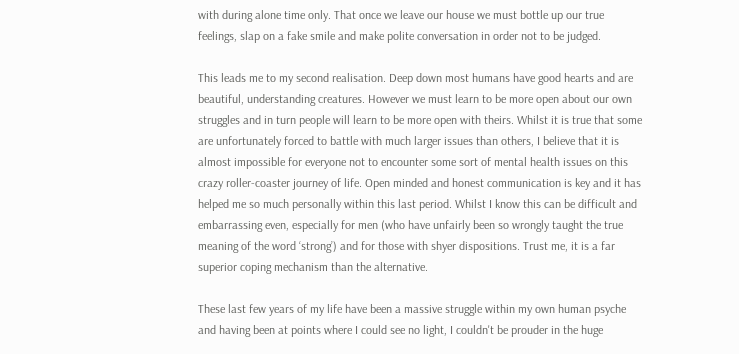with during alone time only. That once we leave our house we must bottle up our true feelings, slap on a fake smile and make polite conversation in order not to be judged.

This leads me to my second realisation. Deep down most humans have good hearts and are beautiful, understanding creatures. However we must learn to be more open about our own struggles and in turn people will learn to be more open with theirs. Whilst it is true that some are unfortunately forced to battle with much larger issues than others, I believe that it is almost impossible for everyone not to encounter some sort of mental health issues on this crazy roller-coaster journey of life. Open minded and honest communication is key and it has helped me so much personally within this last period. Whilst I know this can be difficult and embarrassing even, especially for men (who have unfairly been so wrongly taught the true meaning of the word ‘strong’) and for those with shyer dispositions. Trust me, it is a far superior coping mechanism than the alternative.

These last few years of my life have been a massive struggle within my own human psyche and having been at points where I could see no light, I couldn't be prouder in the huge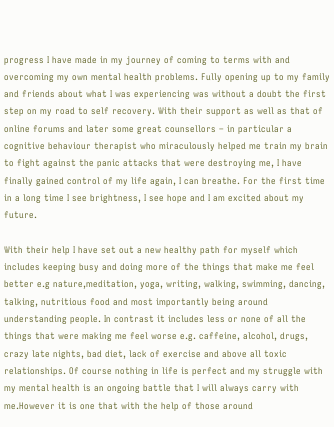progress I have made in my journey of coming to terms with and overcoming my own mental health problems. Fully opening up to my family and friends about what I was experiencing was without a doubt the first step on my road to self recovery. With their support as well as that of online forums and later some great counsellors – in particular a cognitive behaviour therapist who miraculously helped me train my brain to fight against the panic attacks that were destroying me, I have finally gained control of my life again, I can breathe. For the first time in a long time I see brightness, I see hope and I am excited about my future.

With their help I have set out a new healthy path for myself which includes keeping busy and doing more of the things that make me feel better e.g nature,meditation, yoga, writing, walking, swimming, dancing, talking, nutritious food and most importantly being around understanding people. In contrast it includes less or none of all the things that were making me feel worse e.g. caffeine, alcohol, drugs, crazy late nights, bad diet, lack of exercise and above all toxic relationships. Of course nothing in life is perfect and my struggle with my mental health is an ongoing battle that I will always carry with me.However it is one that with the help of those around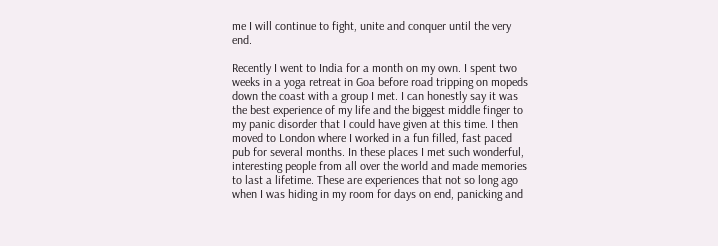me I will continue to fight, unite and conquer until the very end.

Recently I went to India for a month on my own. I spent two weeks in a yoga retreat in Goa before road tripping on mopeds down the coast with a group I met. I can honestly say it was the best experience of my life and the biggest middle finger to my panic disorder that I could have given at this time. I then moved to London where I worked in a fun filled, fast paced pub for several months. In these places I met such wonderful, interesting people from all over the world and made memories to last a lifetime. These are experiences that not so long ago when I was hiding in my room for days on end, panicking and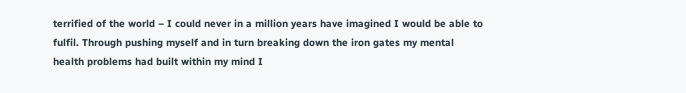terrified of the world – I could never in a million years have imagined I would be able to fulfil. Through pushing myself and in turn breaking down the iron gates my mental health problems had built within my mind I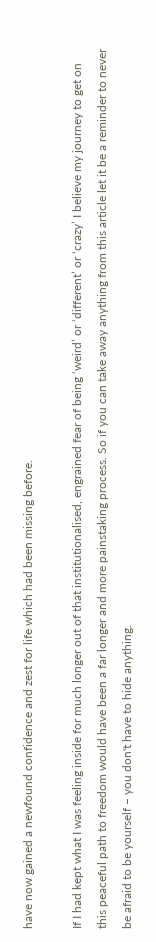have now gained a newfound confidence and zest for life which had been missing before.

If I had kept what I was feeling inside for much longer out of that institutionalised, engrained fear of being ‘weird’ or ‘different’ or ‘crazy’ I believe my journey to get on this peaceful path to freedom would have been a far longer and more painstaking process. So if you can take away anything from this article let it be a reminder to never be afraid to be yourself – you don't have to hide anything.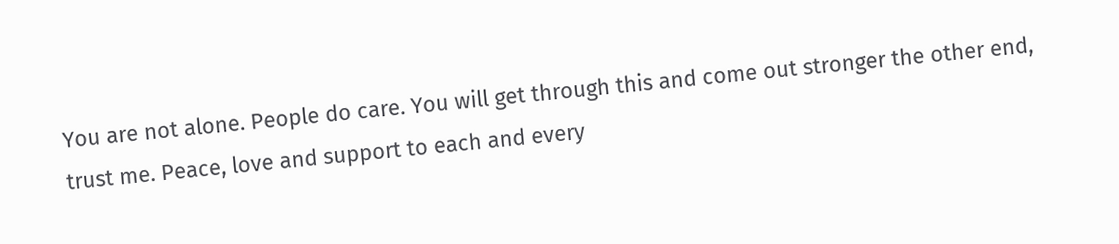You are not alone. People do care. You will get through this and come out stronger the other end, trust me. Peace, love and support to each and every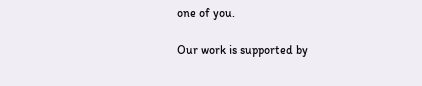one of you.

Our work is supported by